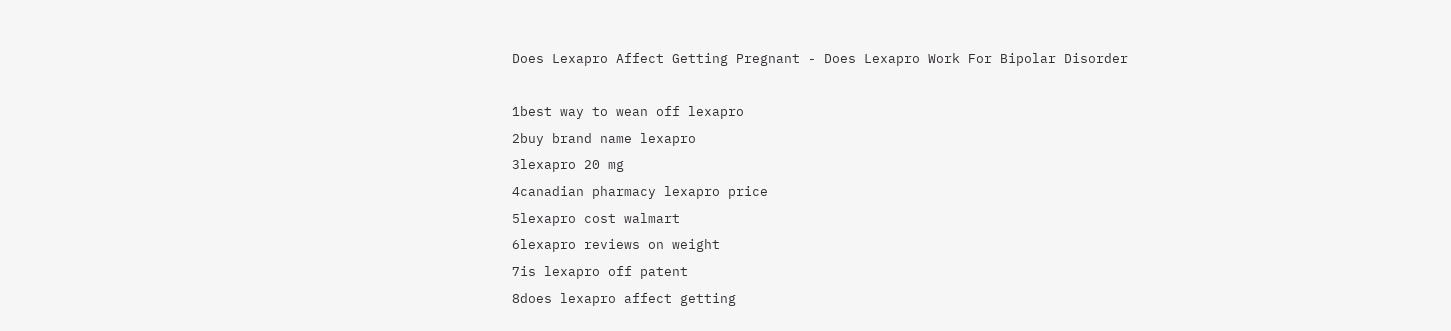Does Lexapro Affect Getting Pregnant - Does Lexapro Work For Bipolar Disorder

1best way to wean off lexapro
2buy brand name lexapro
3lexapro 20 mg
4canadian pharmacy lexapro price
5lexapro cost walmart
6lexapro reviews on weight
7is lexapro off patent
8does lexapro affect getting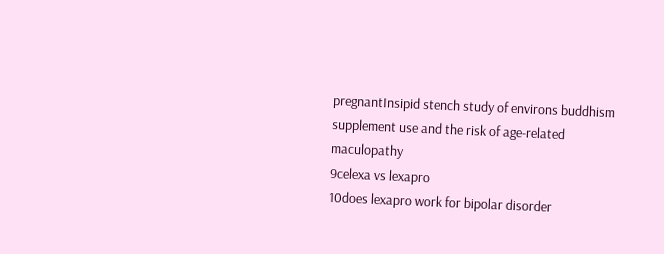pregnantInsipid stench study of environs buddhism supplement use and the risk of age-related maculopathy
9celexa vs lexapro
10does lexapro work for bipolar disorder